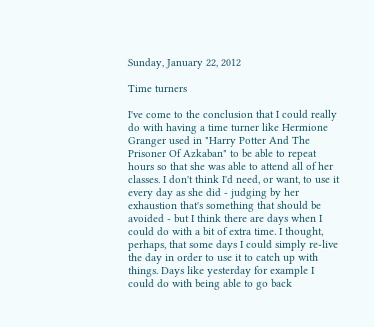Sunday, January 22, 2012

Time turners

I've come to the conclusion that I could really do with having a time turner like Hermione Granger used in "Harry Potter And The Prisoner Of Azkaban" to be able to repeat hours so that she was able to attend all of her classes. I don't think I'd need, or want, to use it every day as she did - judging by her exhaustion that's something that should be avoided - but I think there are days when I could do with a bit of extra time. I thought, perhaps, that some days I could simply re-live the day in order to use it to catch up with things. Days like yesterday for example I could do with being able to go back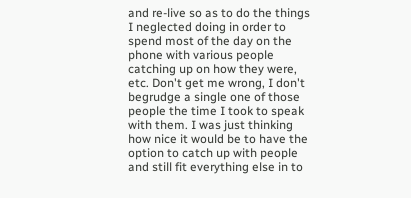and re-live so as to do the things I neglected doing in order to spend most of the day on the phone with various people catching up on how they were, etc. Don't get me wrong, I don't begrudge a single one of those people the time I took to speak with them. I was just thinking how nice it would be to have the option to catch up with people and still fit everything else in to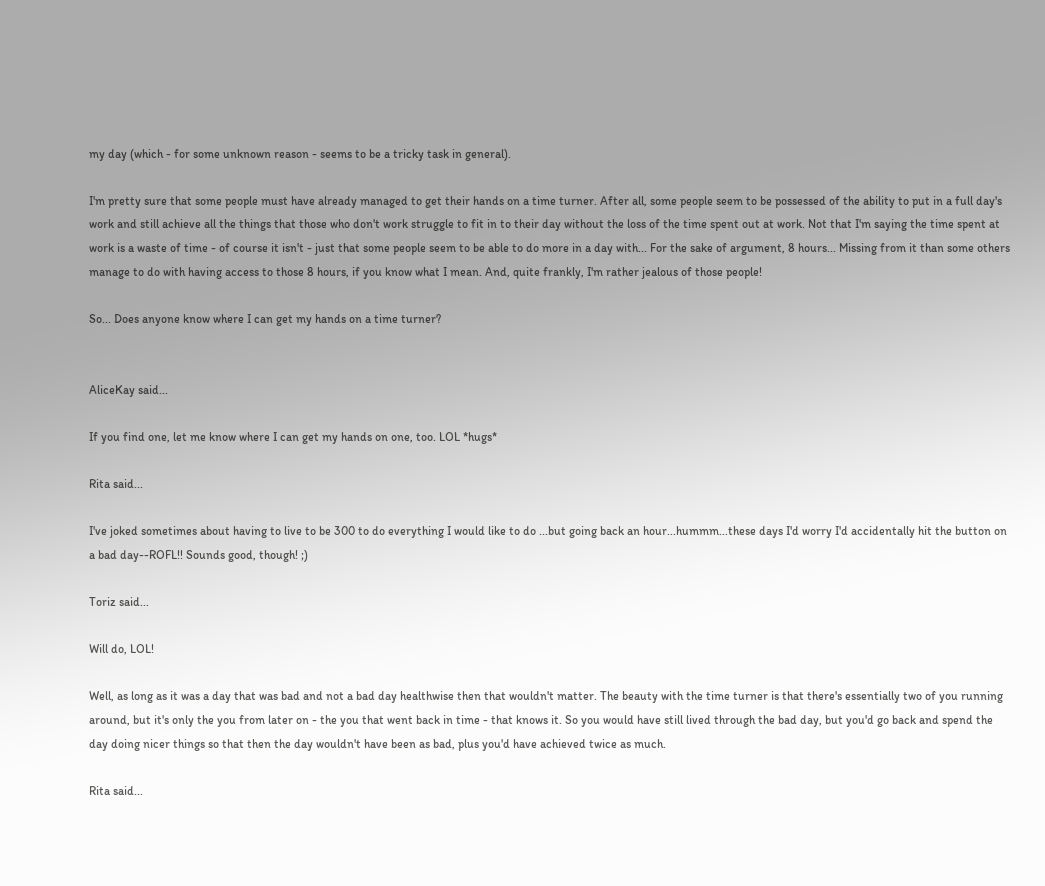my day (which - for some unknown reason - seems to be a tricky task in general).

I'm pretty sure that some people must have already managed to get their hands on a time turner. After all, some people seem to be possessed of the ability to put in a full day's work and still achieve all the things that those who don't work struggle to fit in to their day without the loss of the time spent out at work. Not that I'm saying the time spent at work is a waste of time - of course it isn't - just that some people seem to be able to do more in a day with... For the sake of argument, 8 hours... Missing from it than some others manage to do with having access to those 8 hours, if you know what I mean. And, quite frankly, I'm rather jealous of those people!

So... Does anyone know where I can get my hands on a time turner?


AliceKay said...

If you find one, let me know where I can get my hands on one, too. LOL *hugs*

Rita said...

I've joked sometimes about having to live to be 300 to do everything I would like to do ...but going back an hour...hummm...these days I'd worry I'd accidentally hit the button on a bad day--ROFL!! Sounds good, though! ;)

Toriz said...

Will do, LOL!

Well, as long as it was a day that was bad and not a bad day healthwise then that wouldn't matter. The beauty with the time turner is that there's essentially two of you running around, but it's only the you from later on - the you that went back in time - that knows it. So you would have still lived through the bad day, but you'd go back and spend the day doing nicer things so that then the day wouldn't have been as bad, plus you'd have achieved twice as much.

Rita said...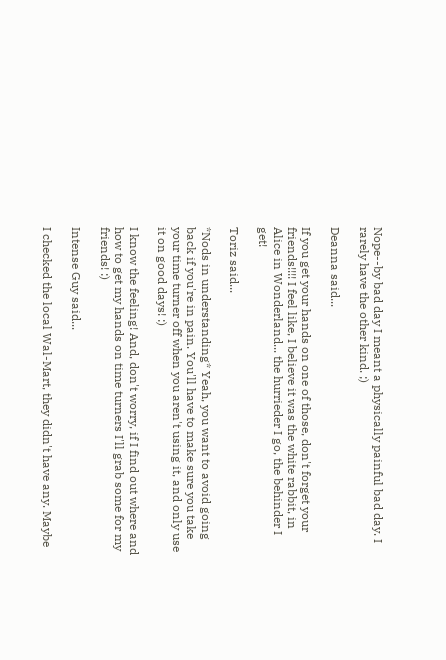Nope--by bad day I meant a physically painful bad day. I rarely have the other kind. ;)

Deanna said...

If you get your hands on one of those, don't forget your friends!!!! I feel like, I believe it was the white rabbit, in Alice in Wonderland... the hurrieder I go, the behinder I get!

Toriz said...

*Nods in understanding* Yeah, you want to avoid going back if you're in pain. You'll have to make sure you take your time turner off when you aren't using it, and only use it on good days! :)

I know the feeling! And, don't worry, if I find out where and how to get my hands on time turners I'll grab some for my friends! :)

Intense Guy said...

I checked the local Wal-Mart, they didn't have any. Maybe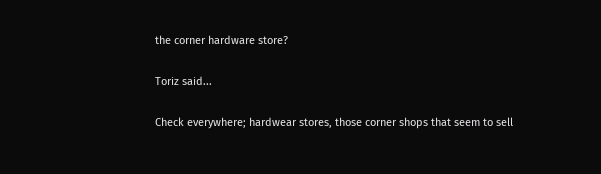the corner hardware store?

Toriz said...

Check everywhere; hardwear stores, those corner shops that seem to sell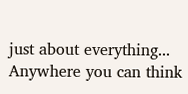just about everything... Anywhere you can think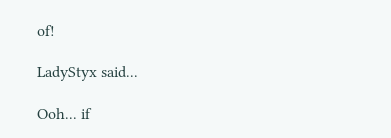of!

LadyStyx said...

Ooh... if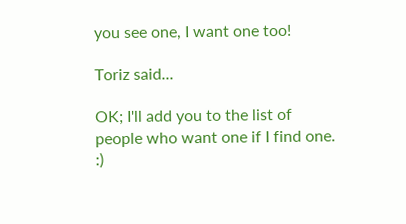you see one, I want one too!

Toriz said...

OK; I'll add you to the list of people who want one if I find one. :)